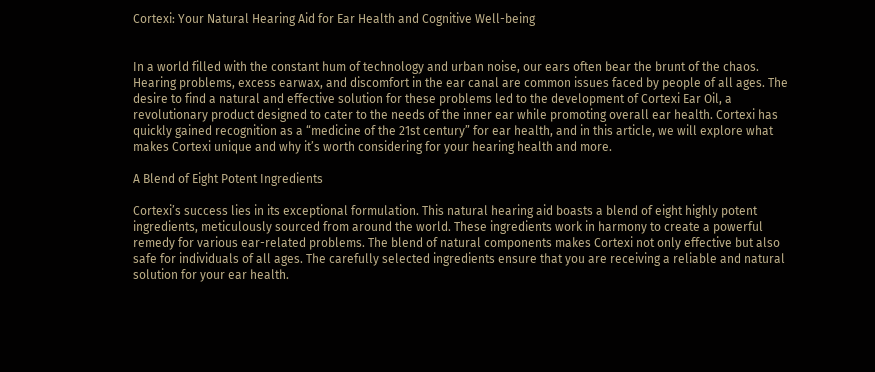Cortexi: Your Natural Hearing Aid for Ear Health and Cognitive Well-being


In a world filled with the constant hum of technology and urban noise, our ears often bear the brunt of the chaos. Hearing problems, excess earwax, and discomfort in the ear canal are common issues faced by people of all ages. The desire to find a natural and effective solution for these problems led to the development of Cortexi Ear Oil, a revolutionary product designed to cater to the needs of the inner ear while promoting overall ear health. Cortexi has quickly gained recognition as a “medicine of the 21st century” for ear health, and in this article, we will explore what makes Cortexi unique and why it’s worth considering for your hearing health and more.

A Blend of Eight Potent Ingredients

Cortexi’s success lies in its exceptional formulation. This natural hearing aid boasts a blend of eight highly potent ingredients, meticulously sourced from around the world. These ingredients work in harmony to create a powerful remedy for various ear-related problems. The blend of natural components makes Cortexi not only effective but also safe for individuals of all ages. The carefully selected ingredients ensure that you are receiving a reliable and natural solution for your ear health.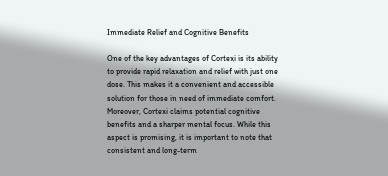Immediate Relief and Cognitive Benefits

One of the key advantages of Cortexi is its ability to provide rapid relaxation and relief with just one dose. This makes it a convenient and accessible solution for those in need of immediate comfort. Moreover, Cortexi claims potential cognitive benefits and a sharper mental focus. While this aspect is promising, it is important to note that consistent and long-term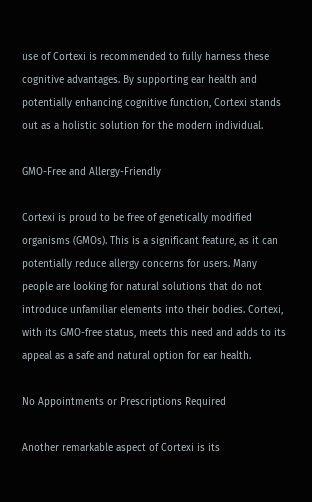use of Cortexi is recommended to fully harness these cognitive advantages. By supporting ear health and potentially enhancing cognitive function, Cortexi stands out as a holistic solution for the modern individual.

GMO-Free and Allergy-Friendly

Cortexi is proud to be free of genetically modified organisms (GMOs). This is a significant feature, as it can potentially reduce allergy concerns for users. Many people are looking for natural solutions that do not introduce unfamiliar elements into their bodies. Cortexi, with its GMO-free status, meets this need and adds to its appeal as a safe and natural option for ear health.

No Appointments or Prescriptions Required

Another remarkable aspect of Cortexi is its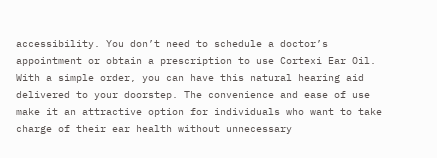accessibility. You don’t need to schedule a doctor’s appointment or obtain a prescription to use Cortexi Ear Oil. With a simple order, you can have this natural hearing aid delivered to your doorstep. The convenience and ease of use make it an attractive option for individuals who want to take charge of their ear health without unnecessary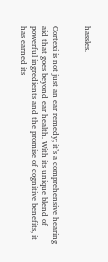hassles.


Cortexi is not just an ear remedy; it’s a comprehensive hearing aid that goes beyond ear health. With its unique blend of powerful ingredients and the promise of cognitive benefits, it has earned its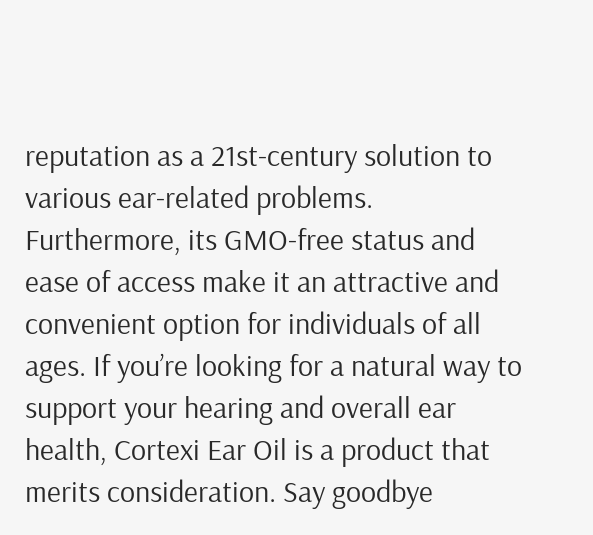reputation as a 21st-century solution to various ear-related problems. Furthermore, its GMO-free status and ease of access make it an attractive and convenient option for individuals of all ages. If you’re looking for a natural way to support your hearing and overall ear health, Cortexi Ear Oil is a product that merits consideration. Say goodbye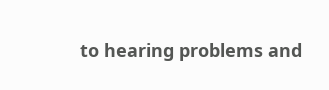to hearing problems and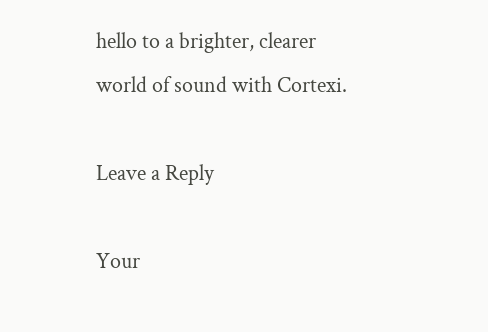hello to a brighter, clearer world of sound with Cortexi.

Leave a Reply

Your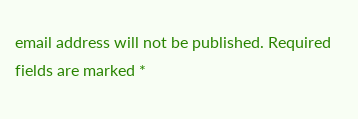email address will not be published. Required fields are marked *